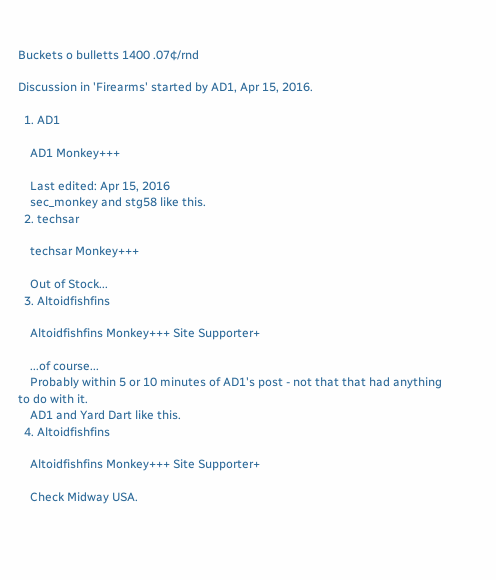Buckets o bulletts 1400 .07¢/rnd

Discussion in 'Firearms' started by AD1, Apr 15, 2016.

  1. AD1

    AD1 Monkey+++

    Last edited: Apr 15, 2016
    sec_monkey and stg58 like this.
  2. techsar

    techsar Monkey+++

    Out of Stock...
  3. Altoidfishfins

    Altoidfishfins Monkey+++ Site Supporter+

    ...of course...
    Probably within 5 or 10 minutes of AD1's post - not that that had anything to do with it.
    AD1 and Yard Dart like this.
  4. Altoidfishfins

    Altoidfishfins Monkey+++ Site Supporter+

    Check Midway USA.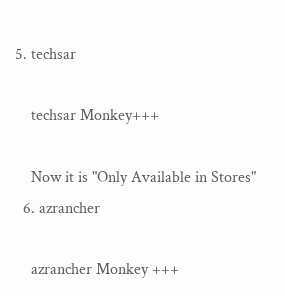5. techsar

    techsar Monkey+++

    Now it is "Only Available in Stores"
  6. azrancher

    azrancher Monkey +++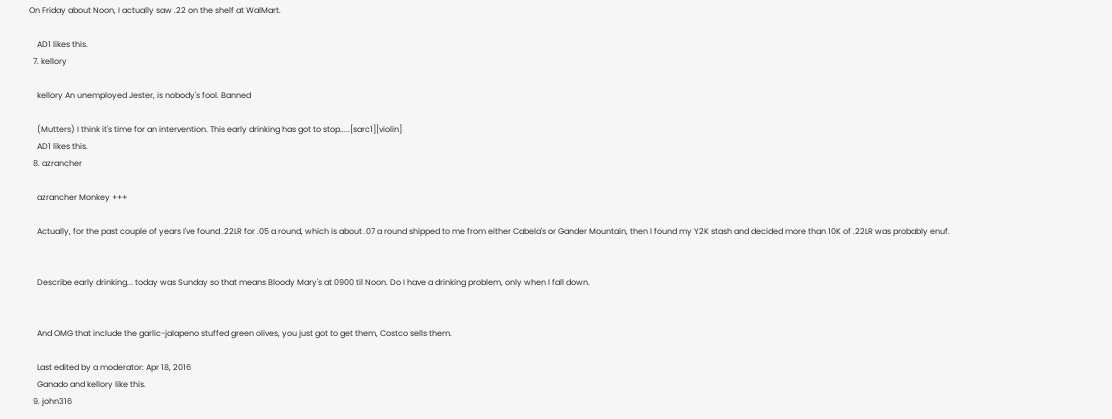On Friday about Noon, I actually saw .22 on the shelf at WalMart.

    AD1 likes this.
  7. kellory

    kellory An unemployed Jester, is nobody's fool. Banned

    (Mutters) I think it's time for an intervention. This early drinking has got to stop.....[sarc1][violin]
    AD1 likes this.
  8. azrancher

    azrancher Monkey +++

    Actually, for the past couple of years I've found .22LR for .05 a round, which is about .07 a round shipped to me from either Cabela's or Gander Mountain, then I found my Y2K stash and decided more than 10K of .22LR was probably enuf.


    Describe early drinking... today was Sunday so that means Bloody Mary's at 0900 til Noon. Do I have a drinking problem, only when I fall down.


    And OMG that include the garlic-jalapeno stuffed green olives, you just got to get them, Costco sells them.

    Last edited by a moderator: Apr 18, 2016
    Ganado and kellory like this.
  9. john316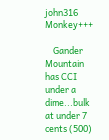john316 Monkey+++

    Gander Mountain has CCI under a dime...bulk at under 7 cents (500)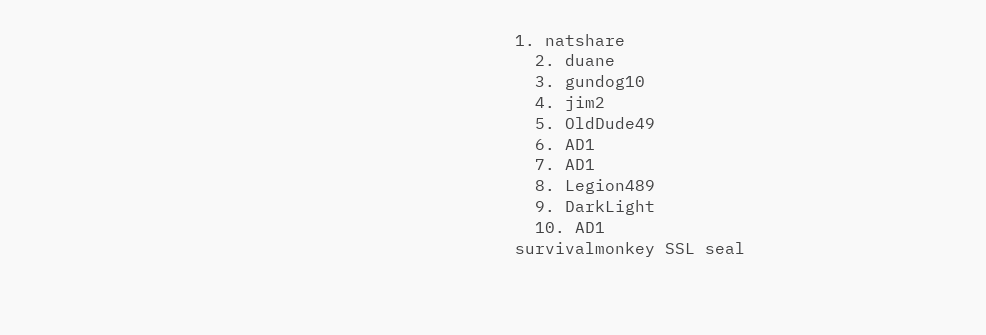1. natshare
  2. duane
  3. gundog10
  4. jim2
  5. OldDude49
  6. AD1
  7. AD1
  8. Legion489
  9. DarkLight
  10. AD1
survivalmonkey SSL seal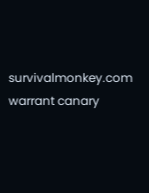survivalmonkey.com warrant canary